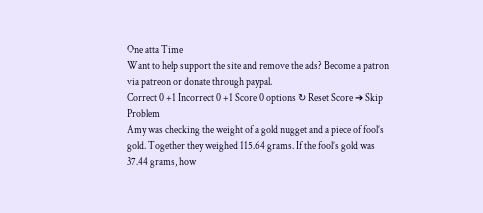One atta Time
Want to help support the site and remove the ads? Become a patron via patreon or donate through paypal.
Correct 0 +1 Incorrect 0 +1 Score 0 options ↻ Reset Score ➔ Skip Problem
Amy was checking the weight of a gold nugget and a piece of fool’s gold. Together they weighed 115.64 grams. If the fool’s gold was 37.44 grams, how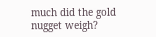much did the gold nugget weigh?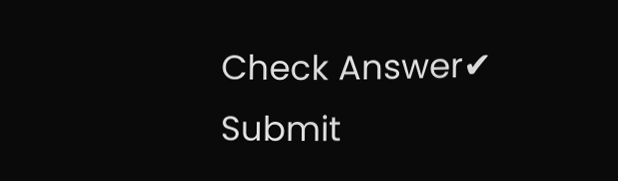Check Answer✔ Submit